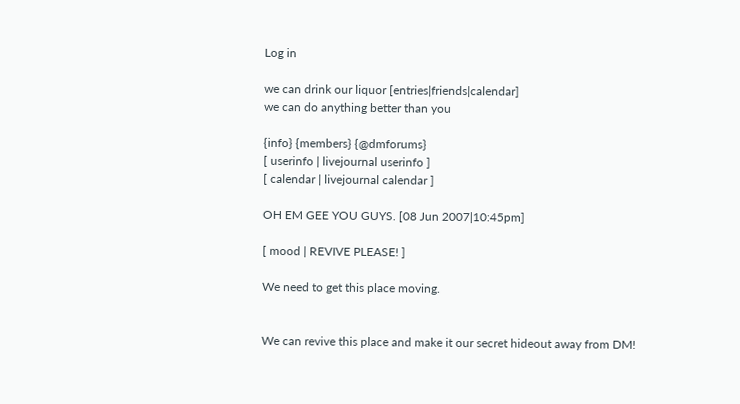Log in

we can drink our liquor [entries|friends|calendar]
we can do anything better than you

{info} {members} {@dmforums}
[ userinfo | livejournal userinfo ]
[ calendar | livejournal calendar ]

OH EM GEE YOU GUYS. [08 Jun 2007|10:45pm]

[ mood | REVIVE PLEASE! ]

We need to get this place moving.


We can revive this place and make it our secret hideout away from DM!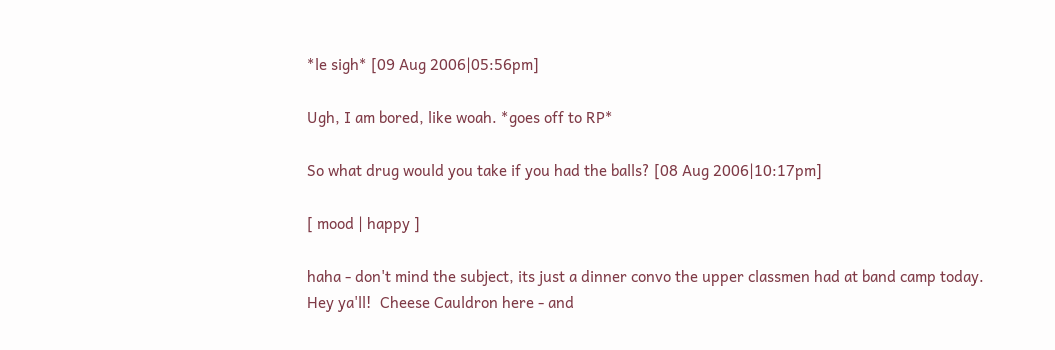*le sigh* [09 Aug 2006|05:56pm]

Ugh, I am bored, like woah. *goes off to RP*

So what drug would you take if you had the balls? [08 Aug 2006|10:17pm]

[ mood | happy ]

haha - don't mind the subject, its just a dinner convo the upper classmen had at band camp today.
Hey ya'll!  Cheese Cauldron here - and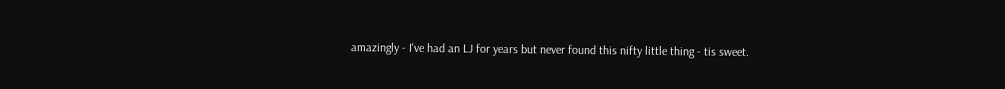amazingly - I've had an LJ for years but never found this nifty little thing - tis sweet.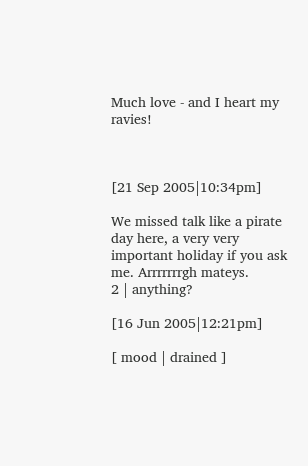Much love - and I heart my ravies!



[21 Sep 2005|10:34pm]

We missed talk like a pirate day here, a very very important holiday if you ask me. Arrrrrrrgh mateys.
2 | anything?

[16 Jun 2005|12:21pm]

[ mood | drained ]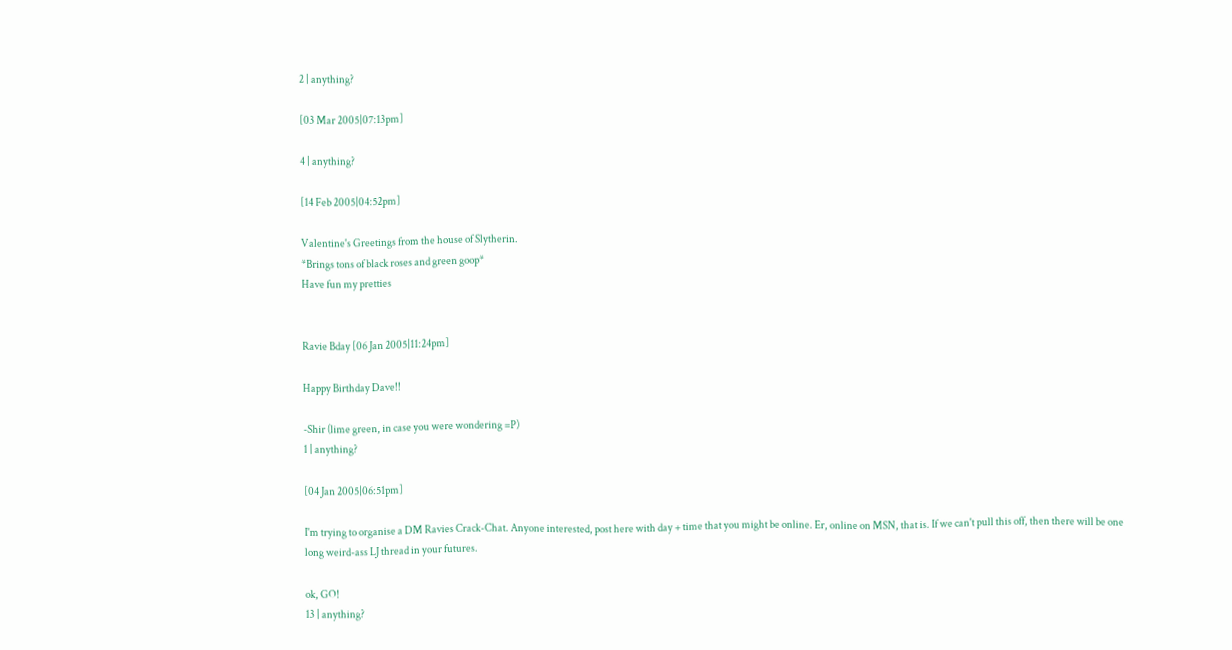2 | anything?

[03 Mar 2005|07:13pm]

4 | anything?

[14 Feb 2005|04:52pm]

Valentine's Greetings from the house of Slytherin.
*Brings tons of black roses and green goop*
Have fun my pretties


Ravie Bday [06 Jan 2005|11:24pm]

Happy Birthday Dave!!

-Shir (lime green, in case you were wondering =P)
1 | anything?

[04 Jan 2005|06:51pm]

I'm trying to organise a DM Ravies Crack-Chat. Anyone interested, post here with day + time that you might be online. Er, online on MSN, that is. If we can't pull this off, then there will be one long weird-ass LJ thread in your futures.

ok, GO!
13 | anything?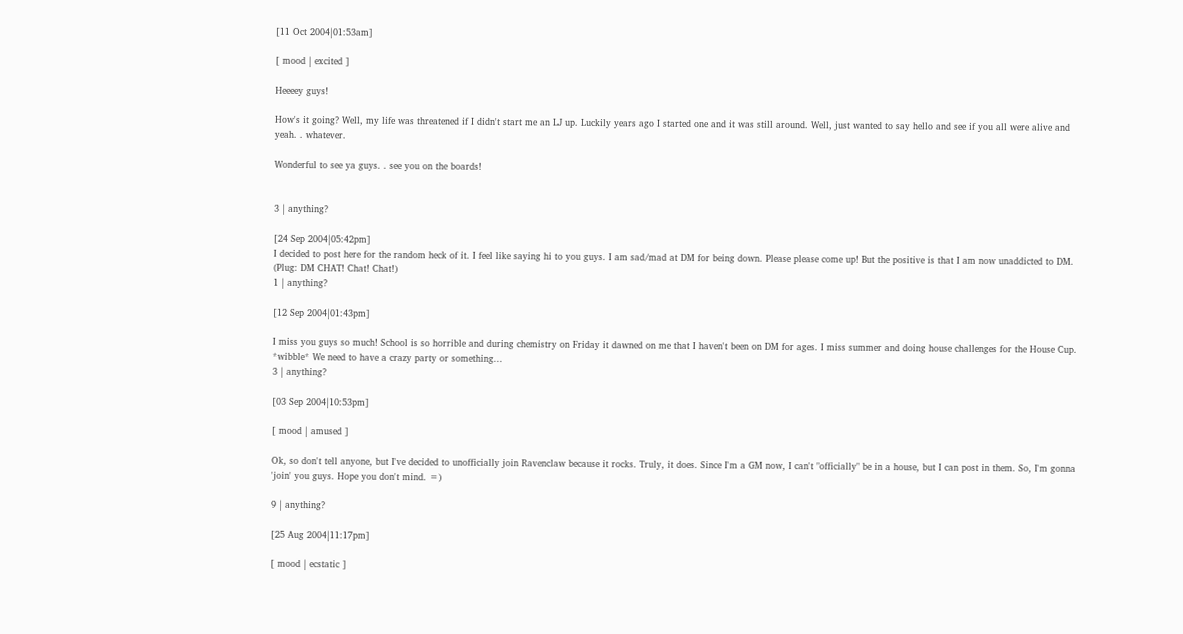[11 Oct 2004|01:53am]

[ mood | excited ]

Heeeey guys!

How's it going? Well, my life was threatened if I didn't start me an LJ up. Luckily years ago I started one and it was still around. Well, just wanted to say hello and see if you all were alive and yeah. . whatever.

Wonderful to see ya guys. . see you on the boards!


3 | anything?

[24 Sep 2004|05:42pm]
I decided to post here for the random heck of it. I feel like saying hi to you guys. I am sad/mad at DM for being down. Please please come up! But the positive is that I am now unaddicted to DM. (Plug: DM CHAT! Chat! Chat!)
1 | anything?

[12 Sep 2004|01:43pm]

I miss you guys so much! School is so horrible and during chemistry on Friday it dawned on me that I haven't been on DM for ages. I miss summer and doing house challenges for the House Cup. *wibble* We need to have a crazy party or something...
3 | anything?

[03 Sep 2004|10:53pm]

[ mood | amused ]

Ok, so don't tell anyone, but I've decided to unofficially join Ravenclaw because it rocks. Truly, it does. Since I'm a GM now, I can't "officially" be in a house, but I can post in them. So, I'm gonna 'join' you guys. Hope you don't mind. =)

9 | anything?

[25 Aug 2004|11:17pm]

[ mood | ecstatic ]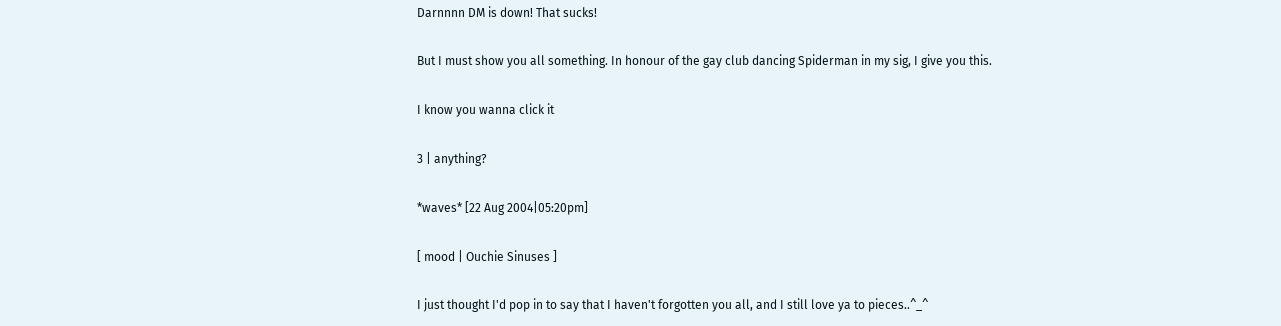Darnnnn DM is down! That sucks!

But I must show you all something. In honour of the gay club dancing Spiderman in my sig, I give you this.

I know you wanna click it

3 | anything?

*waves* [22 Aug 2004|05:20pm]

[ mood | Ouchie Sinuses ]

I just thought I'd pop in to say that I haven't forgotten you all, and I still love ya to pieces..^_^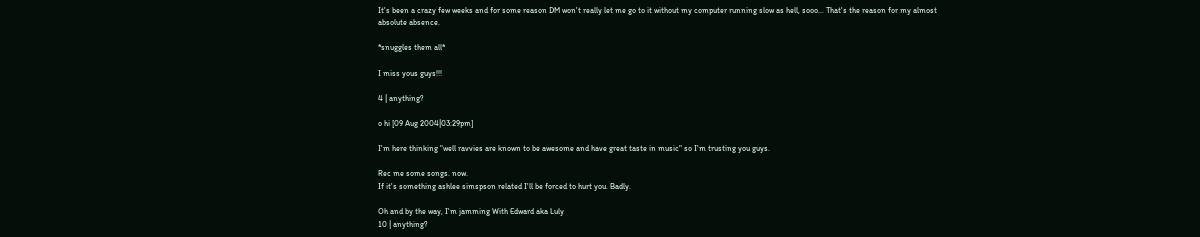It's been a crazy few weeks and for some reason DM won't really let me go to it without my computer running slow as hell, sooo... That's the reason for my almost absolute absence.

*snuggles them all*

I miss yous guys!!!

4 | anything?

o hi [09 Aug 2004|03:29pm]

I'm here thinking "well ravvies are known to be awesome and have great taste in music" so I'm trusting you guys.

Rec me some songs. now.
If it's something ashlee simspson related I'll be forced to hurt you. Badly.

Oh and by the way, I'm jamming With Edward aka Luly
10 | anything?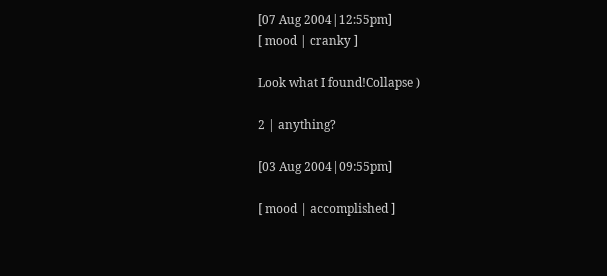[07 Aug 2004|12:55pm]
[ mood | cranky ]

Look what I found!Collapse )

2 | anything?

[03 Aug 2004|09:55pm]

[ mood | accomplished ]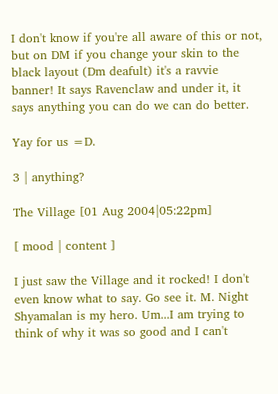I don't know if you're all aware of this or not, but on DM if you change your skin to the black layout (Dm deafult) it's a ravvie banner! It says Ravenclaw and under it, it says anything you can do we can do better.

Yay for us =D.

3 | anything?

The Village [01 Aug 2004|05:22pm]

[ mood | content ]

I just saw the Village and it rocked! I don't even know what to say. Go see it. M. Night Shyamalan is my hero. Um...I am trying to think of why it was so good and I can't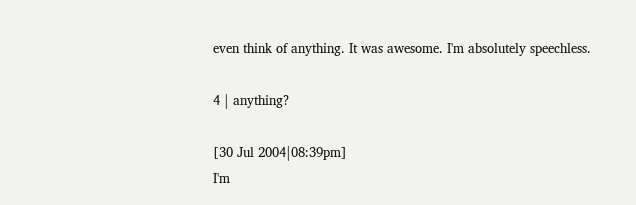even think of anything. It was awesome. I'm absolutely speechless.

4 | anything?

[30 Jul 2004|08:39pm]
I'm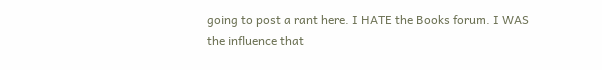going to post a rant here. I HATE the Books forum. I WAS the influence that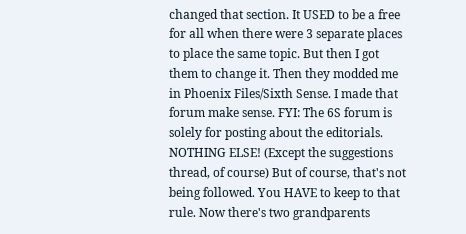changed that section. It USED to be a free for all when there were 3 separate places to place the same topic. But then I got them to change it. Then they modded me in Phoenix Files/Sixth Sense. I made that forum make sense. FYI: The 6S forum is solely for posting about the editorials. NOTHING ELSE! (Except the suggestions thread, of course) But of course, that's not being followed. You HAVE to keep to that rule. Now there's two grandparents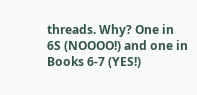threads. Why? One in 6S (NOOOO!) and one in Books 6-7 (YES!)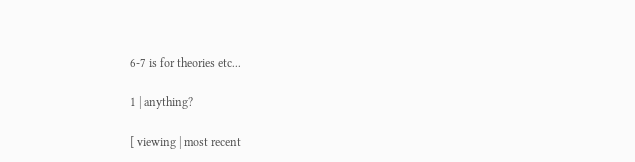6-7 is for theories etc...

1 | anything?

[ viewing | most recent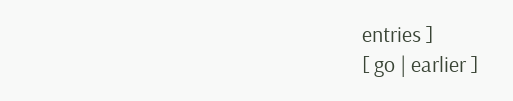entries ]
[ go | earlier ]